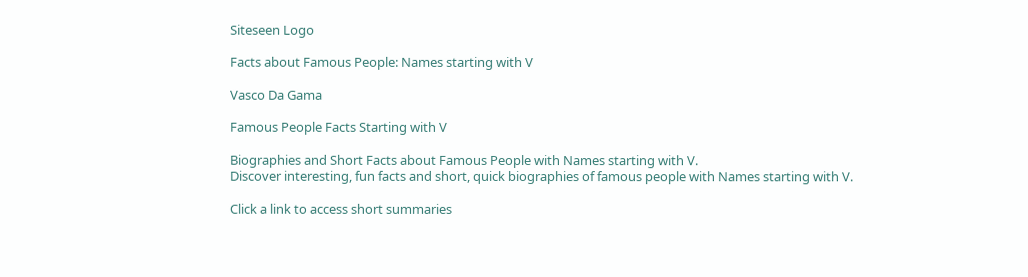Siteseen Logo

Facts about Famous People: Names starting with V

Vasco Da Gama

Famous People Facts Starting with V

Biographies and Short Facts about Famous People with Names starting with V.
Discover interesting, fun facts and short, quick biographies of famous people with Names starting with V.

Click a link to access short summaries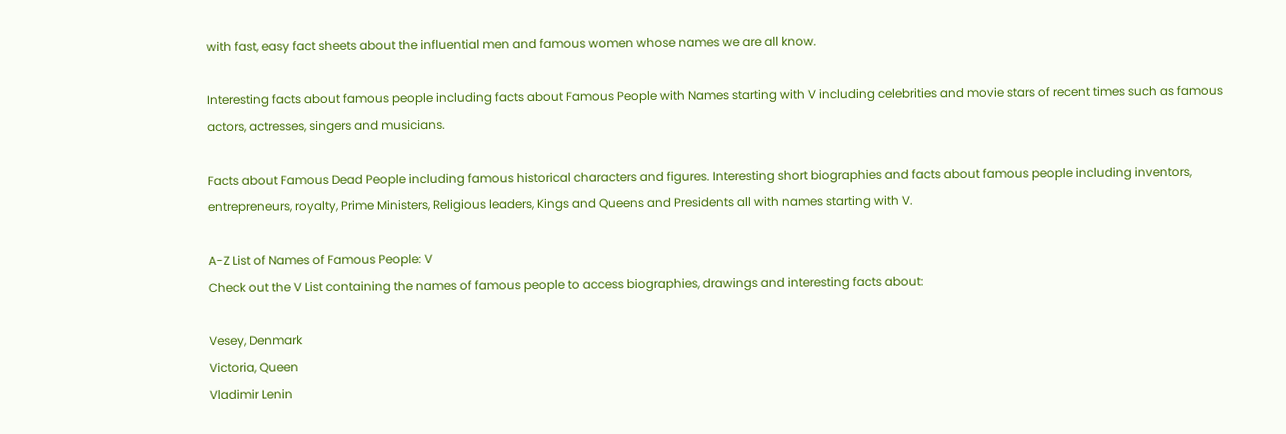with fast, easy fact sheets about the influential men and famous women whose names we are all know.

Interesting facts about famous people including facts about Famous People with Names starting with V including celebrities and movie stars of recent times such as famous actors, actresses, singers and musicians.

Facts about Famous Dead People including famous historical characters and figures. Interesting short biographies and facts about famous people including inventors, entrepreneurs, royalty, Prime Ministers, Religious leaders, Kings and Queens and Presidents all with names starting with V.

A-Z List of Names of Famous People: V
Check out the V List containing the names of famous people to access biographies, drawings and interesting facts about:

Vesey, Denmark
Victoria, Queen
Vladimir Lenin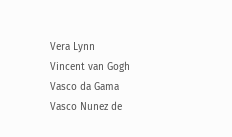Vera Lynn
Vincent van Gogh
Vasco da Gama
Vasco Nunez de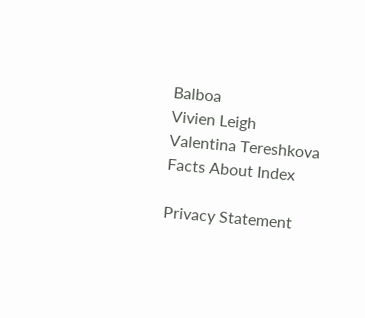Balboa
Vivien Leigh
Valentina Tereshkova
Facts About Index

Privacy Statement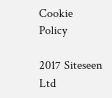Cookie Policy

2017 Siteseen Ltd